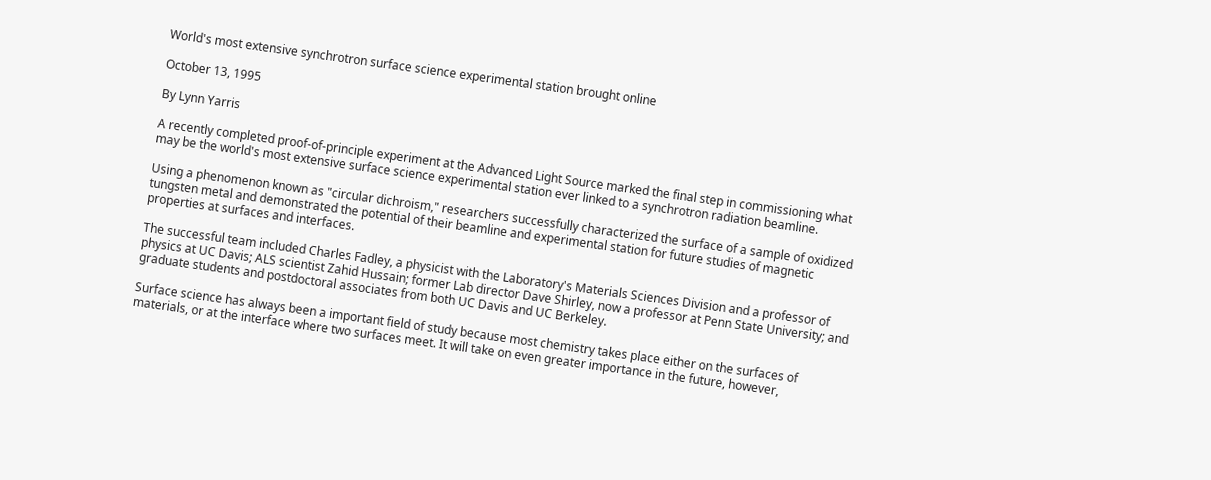World's most extensive synchrotron surface science experimental station brought online

October 13, 1995

By Lynn Yarris

A recently completed proof-of-principle experiment at the Advanced Light Source marked the final step in commissioning what may be the world's most extensive surface science experimental station ever linked to a synchrotron radiation beamline.

Using a phenomenon known as "circular dichroism," researchers successfully characterized the surface of a sample of oxidized tungsten metal and demonstrated the potential of their beamline and experimental station for future studies of magnetic properties at surfaces and interfaces.

The successful team included Charles Fadley, a physicist with the Laboratory's Materials Sciences Division and a professor of physics at UC Davis; ALS scientist Zahid Hussain; former Lab director Dave Shirley, now a professor at Penn State University; and graduate students and postdoctoral associates from both UC Davis and UC Berkeley.

Surface science has always been a important field of study because most chemistry takes place either on the surfaces of materials, or at the interface where two surfaces meet. It will take on even greater importance in the future, however,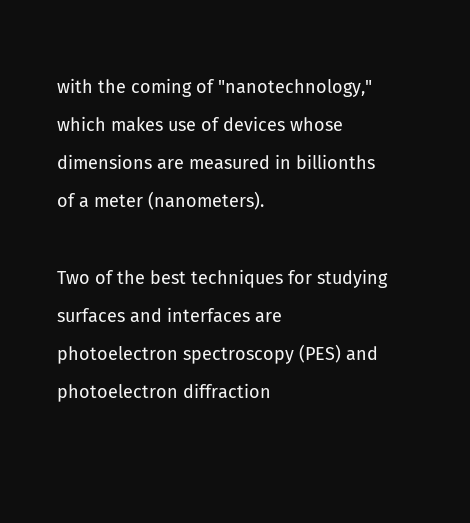with the coming of "nanotechnology," which makes use of devices whose dimensions are measured in billionths of a meter (nanometers).

Two of the best techniques for studying surfaces and interfaces are photoelectron spectroscopy (PES) and photoelectron diffraction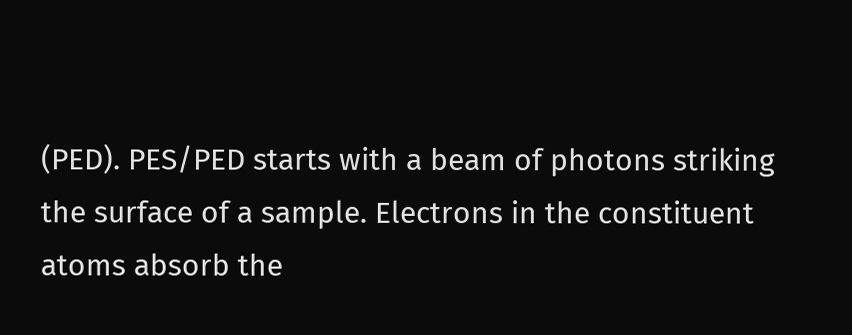(PED). PES/PED starts with a beam of photons striking the surface of a sample. Electrons in the constituent atoms absorb the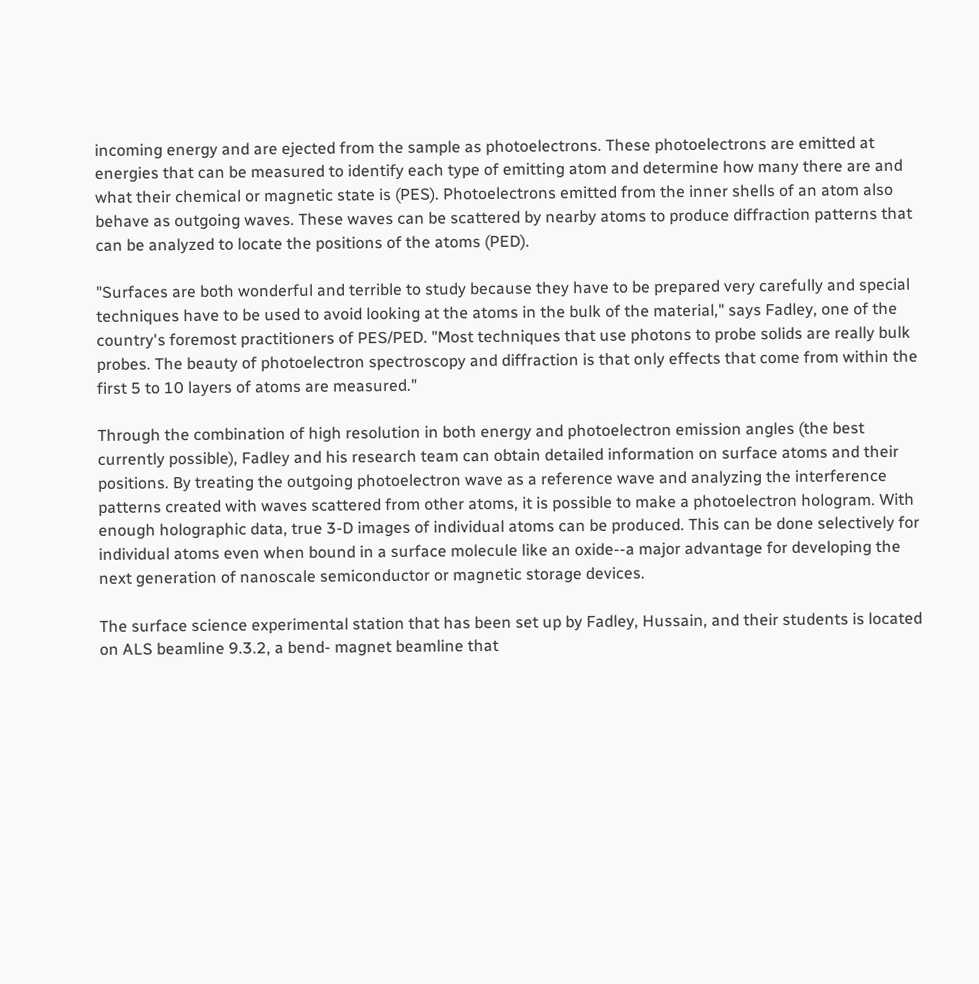incoming energy and are ejected from the sample as photoelectrons. These photoelectrons are emitted at energies that can be measured to identify each type of emitting atom and determine how many there are and what their chemical or magnetic state is (PES). Photoelectrons emitted from the inner shells of an atom also behave as outgoing waves. These waves can be scattered by nearby atoms to produce diffraction patterns that can be analyzed to locate the positions of the atoms (PED).

"Surfaces are both wonderful and terrible to study because they have to be prepared very carefully and special techniques have to be used to avoid looking at the atoms in the bulk of the material," says Fadley, one of the country's foremost practitioners of PES/PED. "Most techniques that use photons to probe solids are really bulk probes. The beauty of photoelectron spectroscopy and diffraction is that only effects that come from within the first 5 to 10 layers of atoms are measured."

Through the combination of high resolution in both energy and photoelectron emission angles (the best currently possible), Fadley and his research team can obtain detailed information on surface atoms and their positions. By treating the outgoing photoelectron wave as a reference wave and analyzing the interference patterns created with waves scattered from other atoms, it is possible to make a photoelectron hologram. With enough holographic data, true 3-D images of individual atoms can be produced. This can be done selectively for individual atoms even when bound in a surface molecule like an oxide--a major advantage for developing the next generation of nanoscale semiconductor or magnetic storage devices.

The surface science experimental station that has been set up by Fadley, Hussain, and their students is located on ALS beamline 9.3.2, a bend- magnet beamline that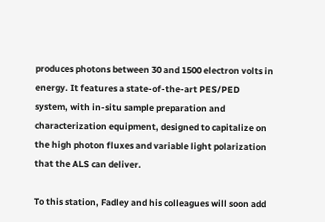produces photons between 30 and 1500 electron volts in energy. It features a state-of-the-art PES/PED system, with in-situ sample preparation and characterization equipment, designed to capitalize on the high photon fluxes and variable light polarization that the ALS can deliver.

To this station, Fadley and his colleagues will soon add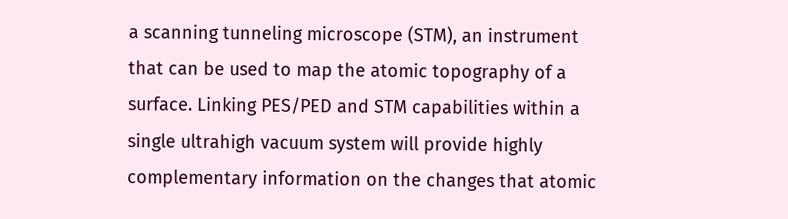a scanning tunneling microscope (STM), an instrument that can be used to map the atomic topography of a surface. Linking PES/PED and STM capabilities within a single ultrahigh vacuum system will provide highly complementary information on the changes that atomic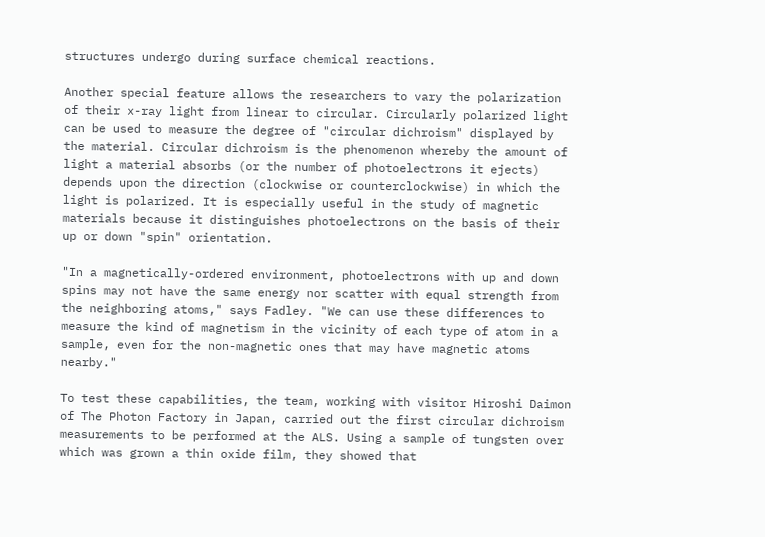structures undergo during surface chemical reactions.

Another special feature allows the researchers to vary the polarization of their x-ray light from linear to circular. Circularly polarized light can be used to measure the degree of "circular dichroism" displayed by the material. Circular dichroism is the phenomenon whereby the amount of light a material absorbs (or the number of photoelectrons it ejects) depends upon the direction (clockwise or counterclockwise) in which the light is polarized. It is especially useful in the study of magnetic materials because it distinguishes photoelectrons on the basis of their up or down "spin" orientation.

"In a magnetically-ordered environment, photoelectrons with up and down spins may not have the same energy nor scatter with equal strength from the neighboring atoms," says Fadley. "We can use these differences to measure the kind of magnetism in the vicinity of each type of atom in a sample, even for the non-magnetic ones that may have magnetic atoms nearby."

To test these capabilities, the team, working with visitor Hiroshi Daimon of The Photon Factory in Japan, carried out the first circular dichroism measurements to be performed at the ALS. Using a sample of tungsten over which was grown a thin oxide film, they showed that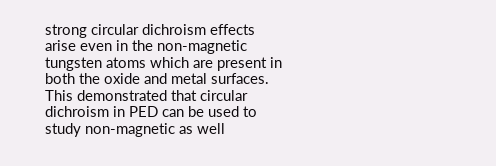strong circular dichroism effects arise even in the non-magnetic tungsten atoms which are present in both the oxide and metal surfaces. This demonstrated that circular dichroism in PED can be used to study non-magnetic as well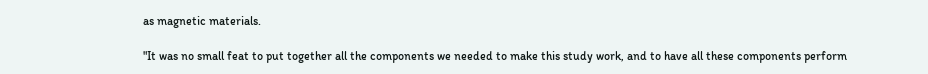as magnetic materials.

"It was no small feat to put together all the components we needed to make this study work, and to have all these components perform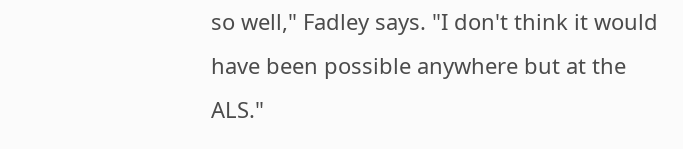so well," Fadley says. "I don't think it would have been possible anywhere but at the ALS."